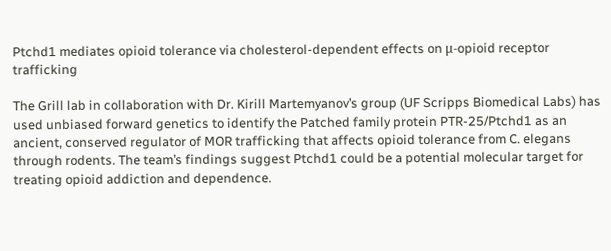Ptchd1 mediates opioid tolerance via cholesterol-dependent effects on μ-opioid receptor trafficking

The Grill lab in collaboration with Dr. Kirill Martemyanov’s group (UF Scripps Biomedical Labs) has used unbiased forward genetics to identify the Patched family protein PTR-25/Ptchd1 as an ancient, conserved regulator of MOR trafficking that affects opioid tolerance from C. elegans through rodents. The team’s findings suggest Ptchd1 could be a potential molecular target for treating opioid addiction and dependence.